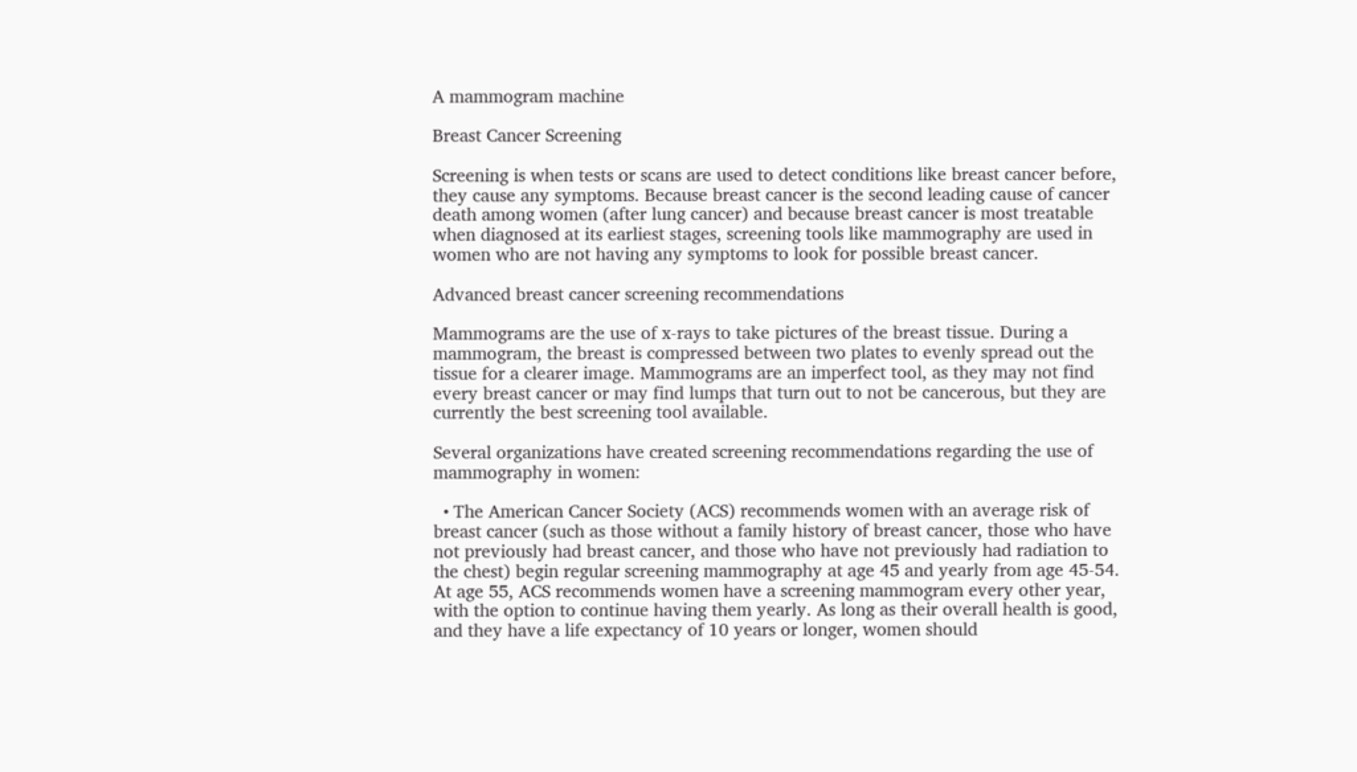A mammogram machine

Breast Cancer Screening

Screening is when tests or scans are used to detect conditions like breast cancer before, they cause any symptoms. Because breast cancer is the second leading cause of cancer death among women (after lung cancer) and because breast cancer is most treatable when diagnosed at its earliest stages, screening tools like mammography are used in women who are not having any symptoms to look for possible breast cancer.

Advanced breast cancer screening recommendations

Mammograms are the use of x-rays to take pictures of the breast tissue. During a mammogram, the breast is compressed between two plates to evenly spread out the tissue for a clearer image. Mammograms are an imperfect tool, as they may not find every breast cancer or may find lumps that turn out to not be cancerous, but they are currently the best screening tool available.

Several organizations have created screening recommendations regarding the use of mammography in women:

  • The American Cancer Society (ACS) recommends women with an average risk of breast cancer (such as those without a family history of breast cancer, those who have not previously had breast cancer, and those who have not previously had radiation to the chest) begin regular screening mammography at age 45 and yearly from age 45-54. At age 55, ACS recommends women have a screening mammogram every other year, with the option to continue having them yearly. As long as their overall health is good, and they have a life expectancy of 10 years or longer, women should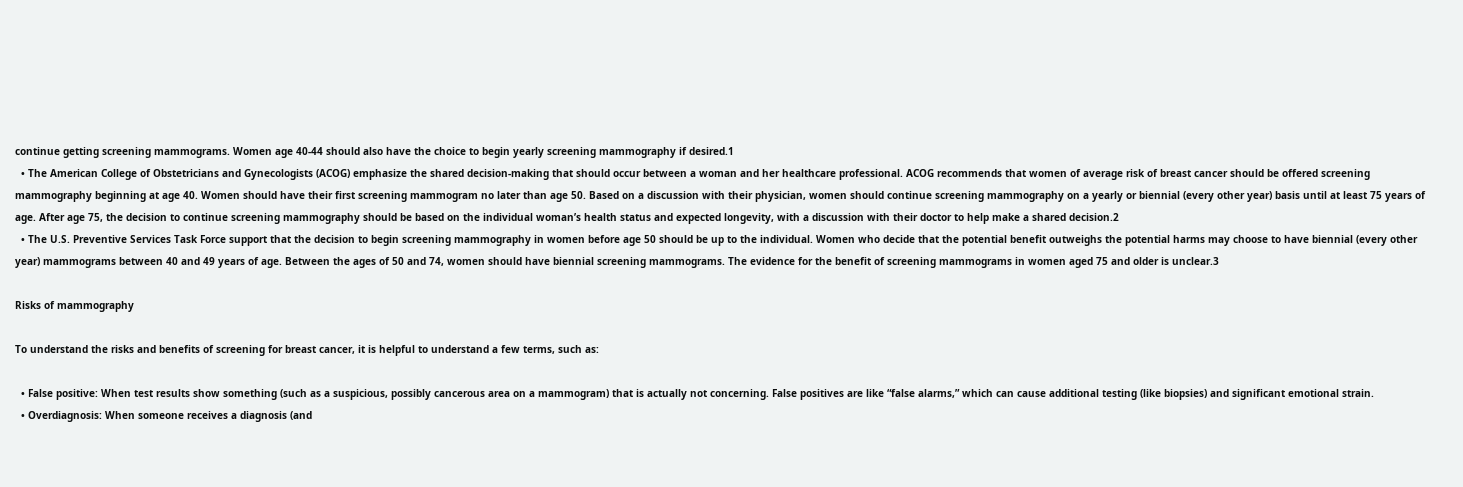continue getting screening mammograms. Women age 40-44 should also have the choice to begin yearly screening mammography if desired.1
  • The American College of Obstetricians and Gynecologists (ACOG) emphasize the shared decision-making that should occur between a woman and her healthcare professional. ACOG recommends that women of average risk of breast cancer should be offered screening mammography beginning at age 40. Women should have their first screening mammogram no later than age 50. Based on a discussion with their physician, women should continue screening mammography on a yearly or biennial (every other year) basis until at least 75 years of age. After age 75, the decision to continue screening mammography should be based on the individual woman’s health status and expected longevity, with a discussion with their doctor to help make a shared decision.2
  • The U.S. Preventive Services Task Force support that the decision to begin screening mammography in women before age 50 should be up to the individual. Women who decide that the potential benefit outweighs the potential harms may choose to have biennial (every other year) mammograms between 40 and 49 years of age. Between the ages of 50 and 74, women should have biennial screening mammograms. The evidence for the benefit of screening mammograms in women aged 75 and older is unclear.3

Risks of mammography

To understand the risks and benefits of screening for breast cancer, it is helpful to understand a few terms, such as:

  • False positive: When test results show something (such as a suspicious, possibly cancerous area on a mammogram) that is actually not concerning. False positives are like “false alarms,” which can cause additional testing (like biopsies) and significant emotional strain.
  • Overdiagnosis: When someone receives a diagnosis (and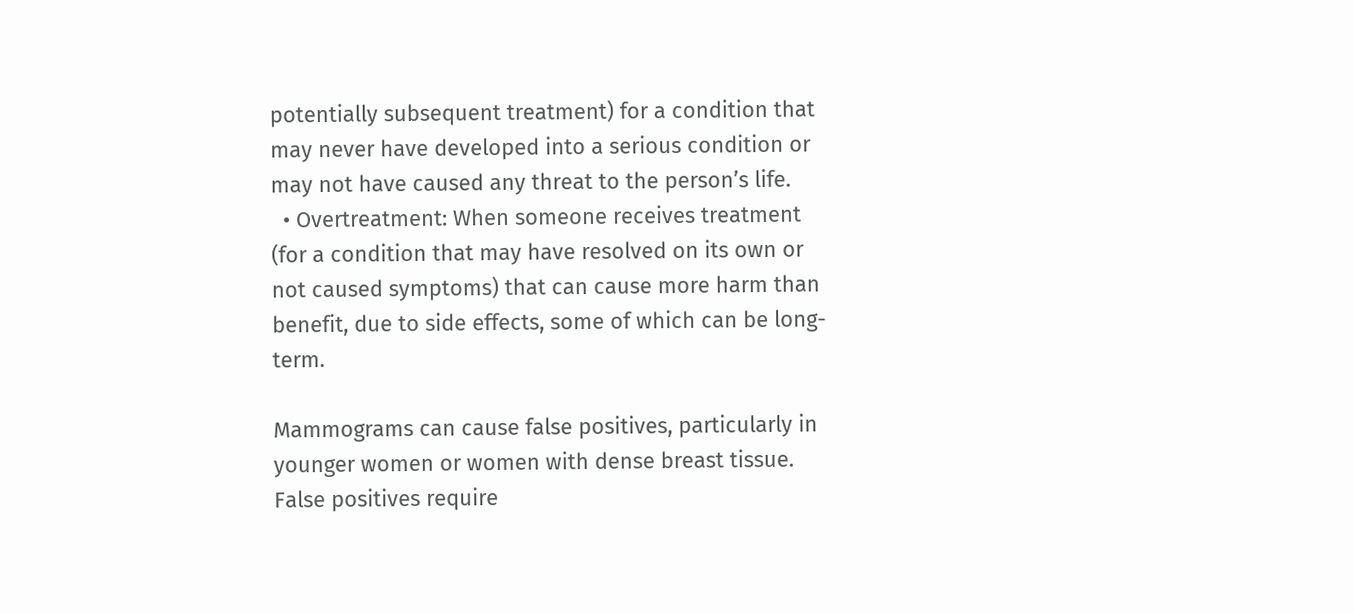potentially subsequent treatment) for a condition that may never have developed into a serious condition or may not have caused any threat to the person’s life.
  • Overtreatment: When someone receives treatment (for a condition that may have resolved on its own or not caused symptoms) that can cause more harm than benefit, due to side effects, some of which can be long-term.

Mammograms can cause false positives, particularly in younger women or women with dense breast tissue. False positives require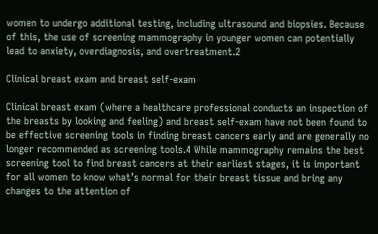women to undergo additional testing, including ultrasound and biopsies. Because of this, the use of screening mammography in younger women can potentially lead to anxiety, overdiagnosis, and overtreatment.2

Clinical breast exam and breast self-exam

Clinical breast exam (where a healthcare professional conducts an inspection of the breasts by looking and feeling) and breast self-exam have not been found to be effective screening tools in finding breast cancers early and are generally no longer recommended as screening tools.4 While mammography remains the best screening tool to find breast cancers at their earliest stages, it is important for all women to know what’s normal for their breast tissue and bring any changes to the attention of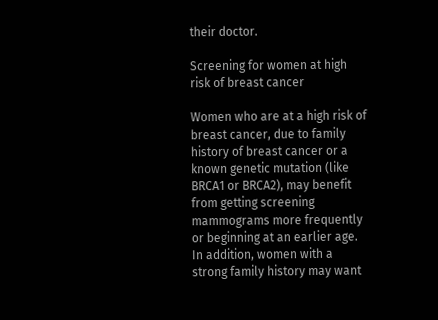their doctor.

Screening for women at high risk of breast cancer

Women who are at a high risk of breast cancer, due to family history of breast cancer or a known genetic mutation (like BRCA1 or BRCA2), may benefit from getting screening mammograms more frequently or beginning at an earlier age. In addition, women with a strong family history may want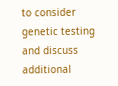to consider genetic testing and discuss additional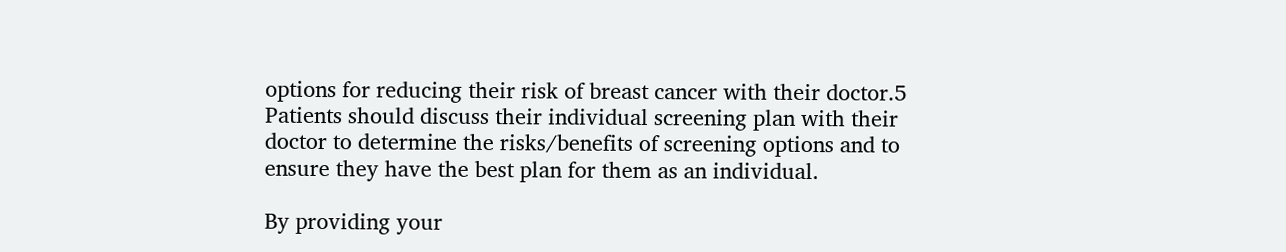options for reducing their risk of breast cancer with their doctor.5 Patients should discuss their individual screening plan with their doctor to determine the risks/benefits of screening options and to ensure they have the best plan for them as an individual.

By providing your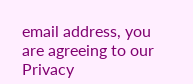email address, you are agreeing to our Privacy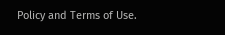Policy and Terms of Use.